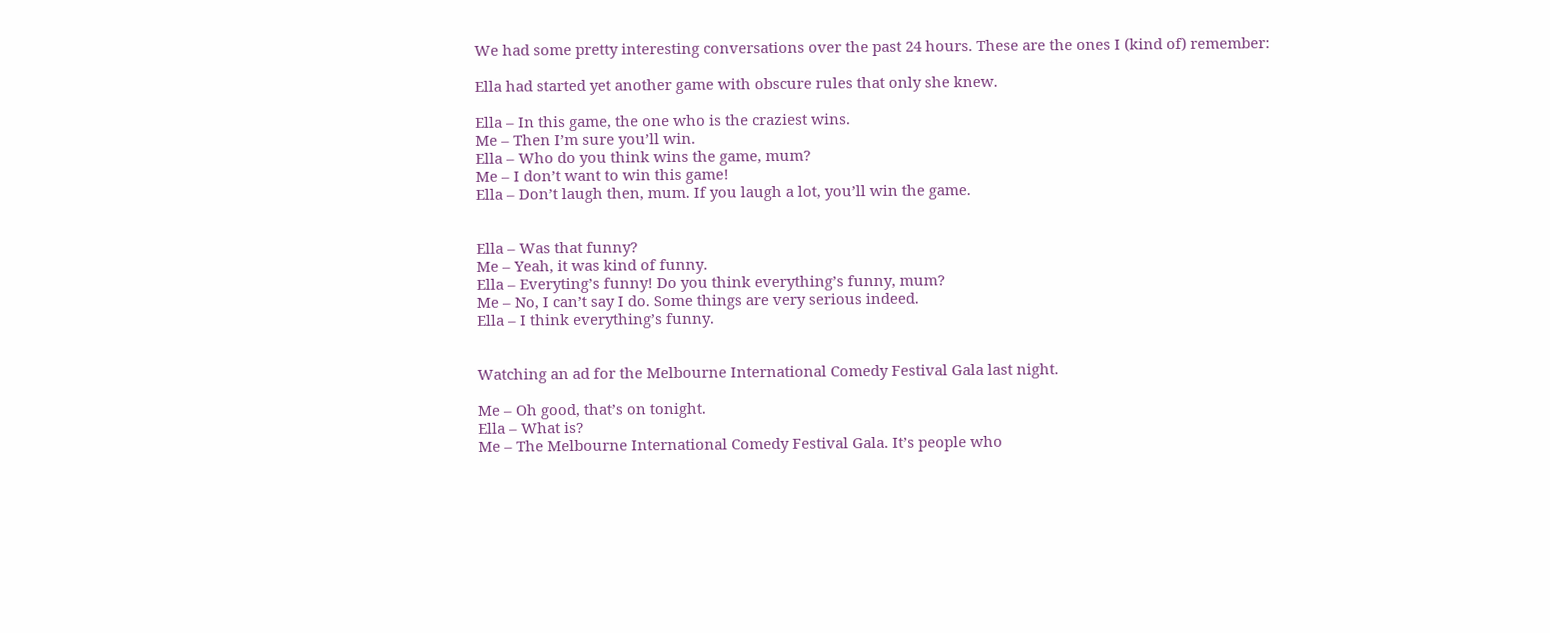We had some pretty interesting conversations over the past 24 hours. These are the ones I (kind of) remember:

Ella had started yet another game with obscure rules that only she knew.

Ella – In this game, the one who is the craziest wins.
Me – Then I’m sure you’ll win.
Ella – Who do you think wins the game, mum?
Me – I don’t want to win this game!
Ella – Don’t laugh then, mum. If you laugh a lot, you’ll win the game.


Ella – Was that funny?
Me – Yeah, it was kind of funny.
Ella – Everyting’s funny! Do you think everything’s funny, mum?
Me – No, I can’t say I do. Some things are very serious indeed.
Ella – I think everything’s funny.


Watching an ad for the Melbourne International Comedy Festival Gala last night.

Me – Oh good, that’s on tonight.
Ella – What is?
Me – The Melbourne International Comedy Festival Gala. It’s people who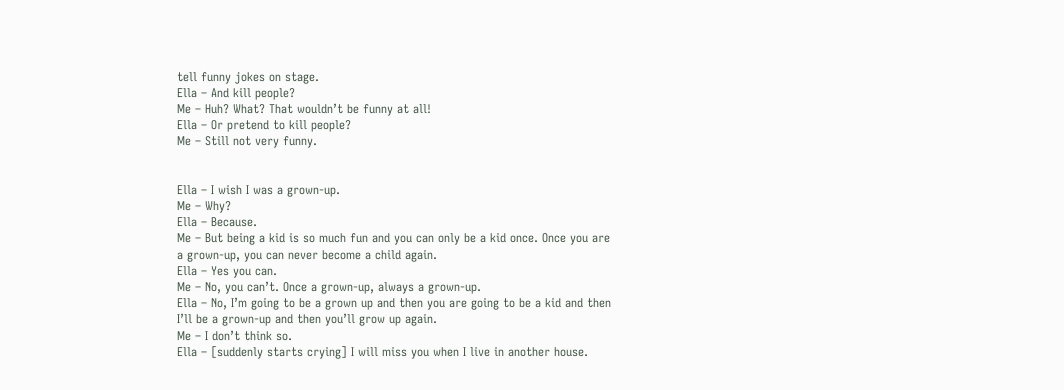tell funny jokes on stage.
Ella – And kill people?
Me – Huh? What? That wouldn’t be funny at all!
Ella – Or pretend to kill people?
Me – Still not very funny.


Ella – I wish I was a grown-up.
Me – Why?
Ella – Because.
Me – But being a kid is so much fun and you can only be a kid once. Once you are a grown-up, you can never become a child again.
Ella – Yes you can.
Me – No, you can’t. Once a grown-up, always a grown-up.
Ella – No, I’m going to be a grown up and then you are going to be a kid and then I’ll be a grown-up and then you’ll grow up again.
Me – I don’t think so.
Ella – [suddenly starts crying] I will miss you when I live in another house.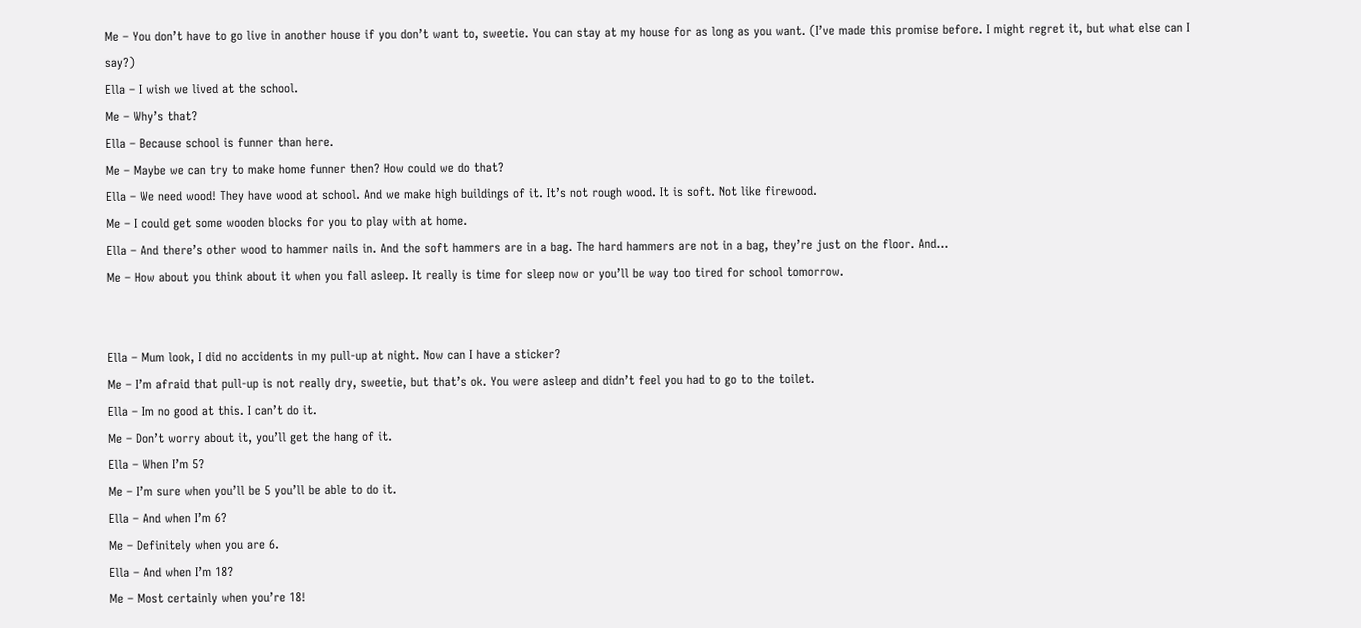Me – You don’t have to go live in another house if you don’t want to, sweetie. You can stay at my house for as long as you want. (I’ve made this promise before. I might regret it, but what else can I say?)
Ella – I wish we lived at the school.
Me – Why’s that?
Ella – Because school is funner than here.
Me – Maybe we can try to make home funner then? How could we do that?
Ella – We need wood! They have wood at school. And we make high buildings of it. It’s not rough wood. It is soft. Not like firewood.
Me – I could get some wooden blocks for you to play with at home.
Ella – And there’s other wood to hammer nails in. And the soft hammers are in a bag. The hard hammers are not in a bag, they’re just on the floor. And…
Me – How about you think about it when you fall asleep. It really is time for sleep now or you’ll be way too tired for school tomorrow.


Ella – Mum look, I did no accidents in my pull-up at night. Now can I have a sticker?
Me – I’m afraid that pull-up is not really dry, sweetie, but that’s ok. You were asleep and didn’t feel you had to go to the toilet.
Ella – Im no good at this. I can’t do it.
Me – Don’t worry about it, you’ll get the hang of it.
Ella – When I’m 5?
Me – I’m sure when you’ll be 5 you’ll be able to do it.
Ella – And when I’m 6?
Me – Definitely when you are 6.
Ella – And when I’m 18?
Me – Most certainly when you’re 18!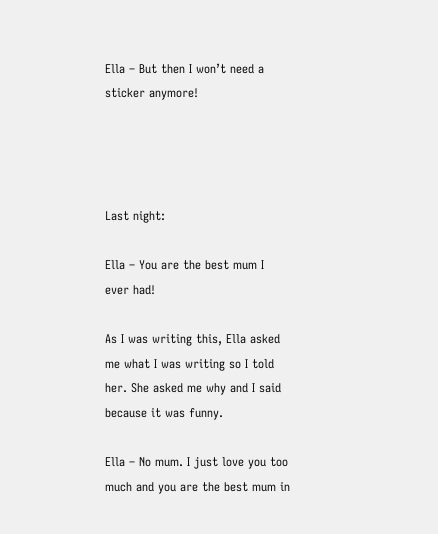Ella – But then I won’t need a sticker anymore!




Last night:

Ella – You are the best mum I ever had!

As I was writing this, Ella asked me what I was writing so I told her. She asked me why and I said because it was funny.

Ella – No mum. I just love you too much and you are the best mum in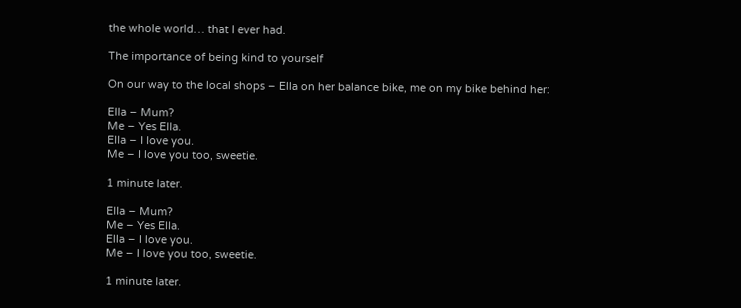the whole world… that I ever had.

The importance of being kind to yourself

On our way to the local shops – Ella on her balance bike, me on my bike behind her:

Ella – Mum?
Me – Yes Ella.
Ella – I love you.
Me – I love you too, sweetie.

1 minute later.

Ella – Mum?
Me – Yes Ella.
Ella – I love you.
Me – I love you too, sweetie.

1 minute later.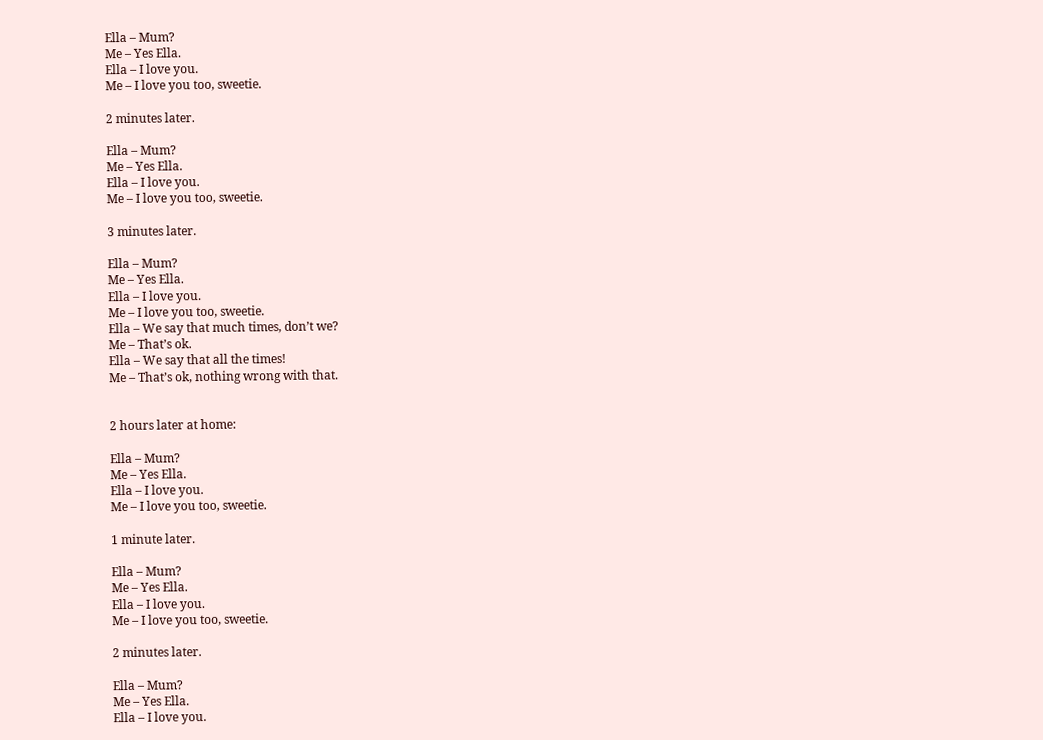Ella – Mum?
Me – Yes Ella.
Ella – I love you.
Me – I love you too, sweetie.

2 minutes later.

Ella – Mum?
Me – Yes Ella.
Ella – I love you.
Me – I love you too, sweetie.

3 minutes later.

Ella – Mum?
Me – Yes Ella.
Ella – I love you.
Me – I love you too, sweetie.
Ella – We say that much times, don’t we?
Me – That’s ok.
Ella – We say that all the times!
Me – That’s ok, nothing wrong with that.


2 hours later at home:

Ella – Mum?
Me – Yes Ella.
Ella – I love you.
Me – I love you too, sweetie.

1 minute later.

Ella – Mum?
Me – Yes Ella.
Ella – I love you.
Me – I love you too, sweetie.

2 minutes later.

Ella – Mum?
Me – Yes Ella.
Ella – I love you.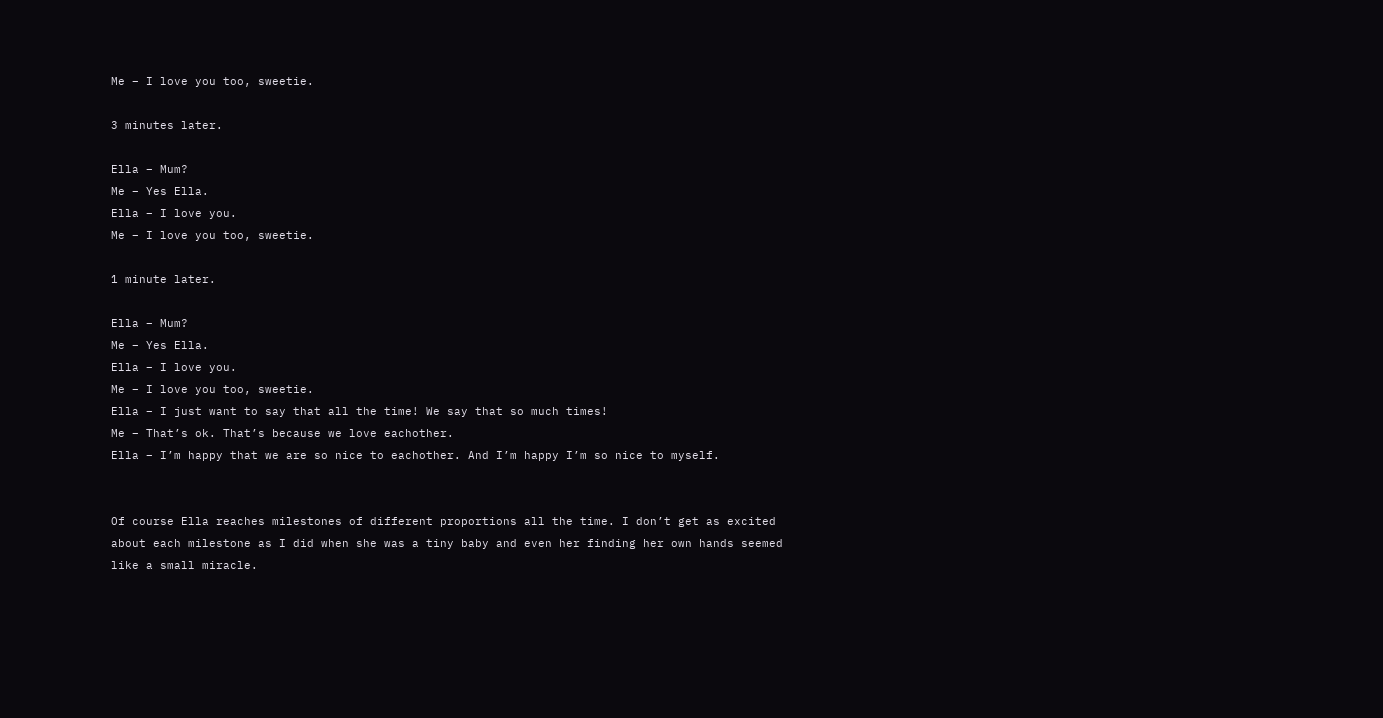Me – I love you too, sweetie.

3 minutes later.

Ella – Mum?
Me – Yes Ella.
Ella – I love you.
Me – I love you too, sweetie.

1 minute later.

Ella – Mum?
Me – Yes Ella.
Ella – I love you.
Me – I love you too, sweetie.
Ella – I just want to say that all the time! We say that so much times!
Me – That’s ok. That’s because we love eachother.
Ella – I’m happy that we are so nice to eachother. And I’m happy I’m so nice to myself.


Of course Ella reaches milestones of different proportions all the time. I don’t get as excited about each milestone as I did when she was a tiny baby and even her finding her own hands seemed like a small miracle.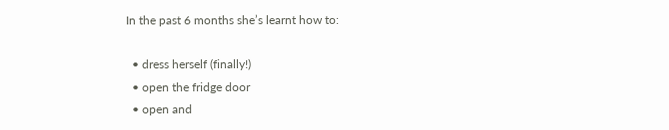In the past 6 months she’s learnt how to:

  • dress herself (finally!)
  • open the fridge door
  • open and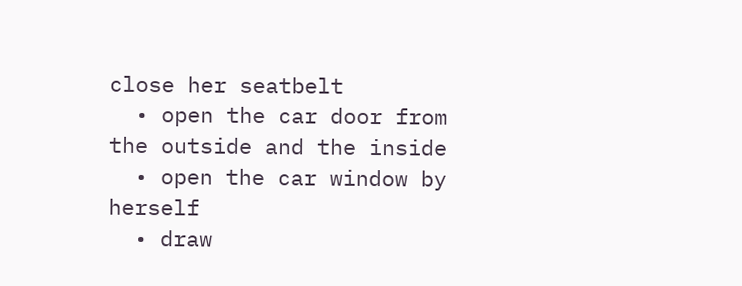close her seatbelt
  • open the car door from the outside and the inside
  • open the car window by herself
  • draw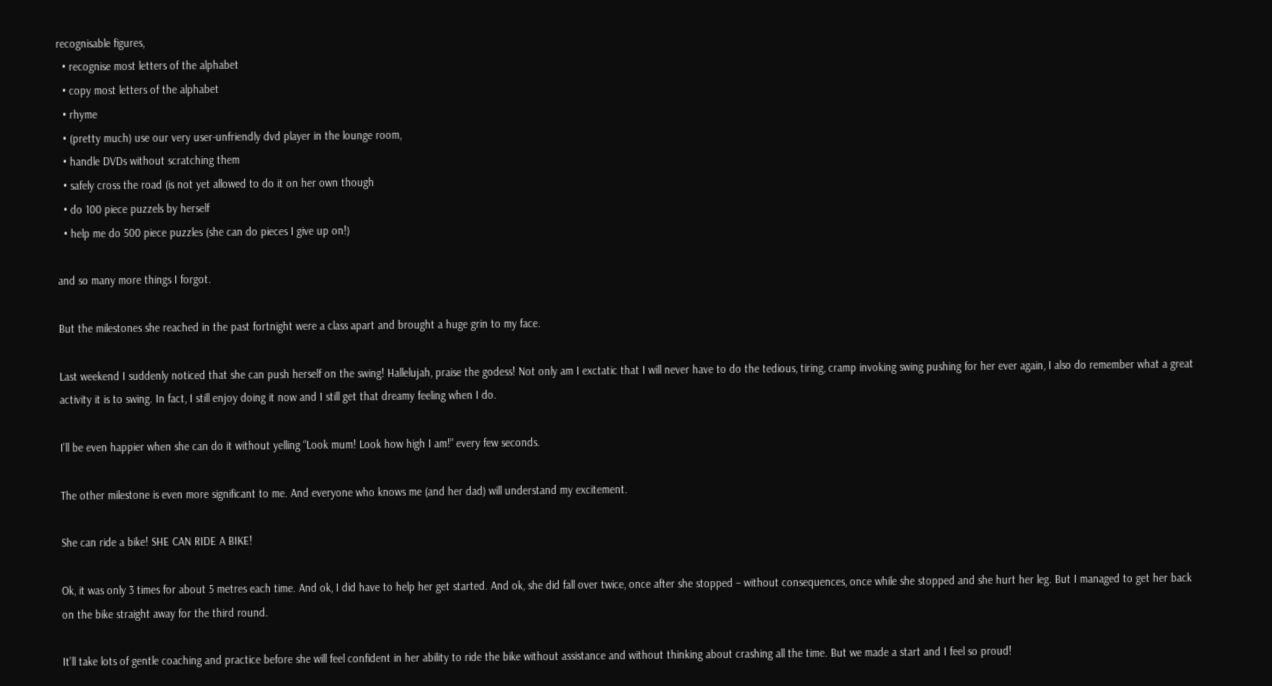recognisable figures,
  • recognise most letters of the alphabet
  • copy most letters of the alphabet
  • rhyme
  • (pretty much) use our very user-unfriendly dvd player in the lounge room,
  • handle DVDs without scratching them
  • safely cross the road (is not yet allowed to do it on her own though
  • do 100 piece puzzels by herself
  • help me do 500 piece puzzles (she can do pieces I give up on!)

and so many more things I forgot.

But the milestones she reached in the past fortnight were a class apart and brought a huge grin to my face.

Last weekend I suddenly noticed that she can push herself on the swing! Hallelujah, praise the godess! Not only am I exctatic that I will never have to do the tedious, tiring, cramp invoking swing pushing for her ever again, I also do remember what a great activity it is to swing. In fact, I still enjoy doing it now and I still get that dreamy feeling when I do.

I’ll be even happier when she can do it without yelling “Look mum! Look how high I am!” every few seconds.

The other milestone is even more significant to me. And everyone who knows me (and her dad) will understand my excitement.

She can ride a bike! SHE CAN RIDE A BIKE!

Ok, it was only 3 times for about 5 metres each time. And ok, I did have to help her get started. And ok, she did fall over twice, once after she stopped – without consequences, once while she stopped and she hurt her leg. But I managed to get her back on the bike straight away for the third round.

It’ll take lots of gentle coaching and practice before she will feel confident in her ability to ride the bike without assistance and without thinking about crashing all the time. But we made a start and I feel so proud!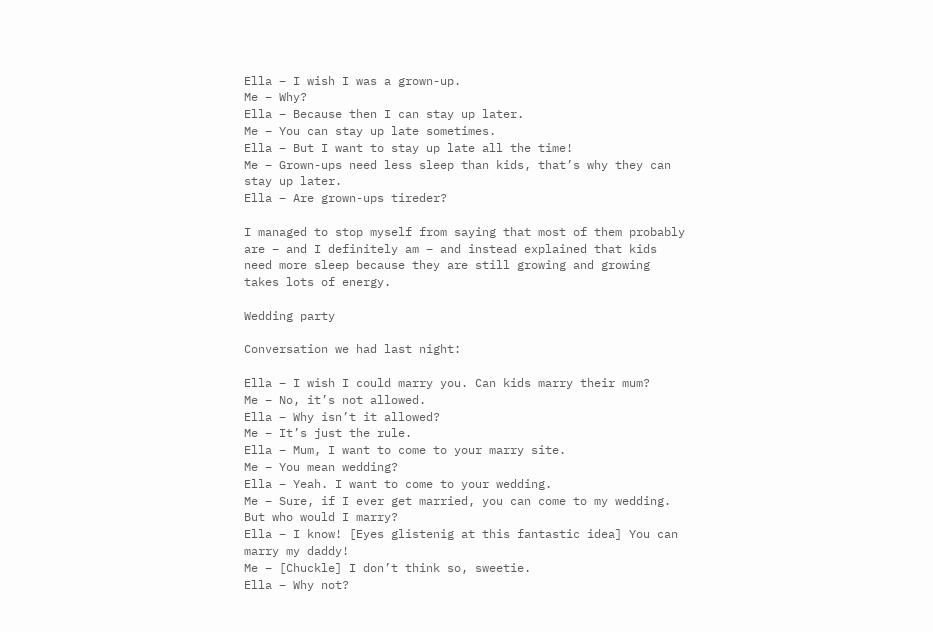Ella – I wish I was a grown-up.
Me – Why?
Ella – Because then I can stay up later.
Me – You can stay up late sometimes.
Ella – But I want to stay up late all the time!
Me – Grown-ups need less sleep than kids, that’s why they can stay up later.
Ella – Are grown-ups tireder?

I managed to stop myself from saying that most of them probably are – and I definitely am – and instead explained that kids need more sleep because they are still growing and growing takes lots of energy.

Wedding party

Conversation we had last night:

Ella – I wish I could marry you. Can kids marry their mum?
Me – No, it’s not allowed.
Ella – Why isn’t it allowed?
Me – It’s just the rule.
Ella – Mum, I want to come to your marry site.
Me – You mean wedding?
Ella – Yeah. I want to come to your wedding.
Me – Sure, if I ever get married, you can come to my wedding. But who would I marry?
Ella – I know! [Eyes glistenig at this fantastic idea] You can marry my daddy!
Me – [Chuckle] I don’t think so, sweetie.
Ella – Why not?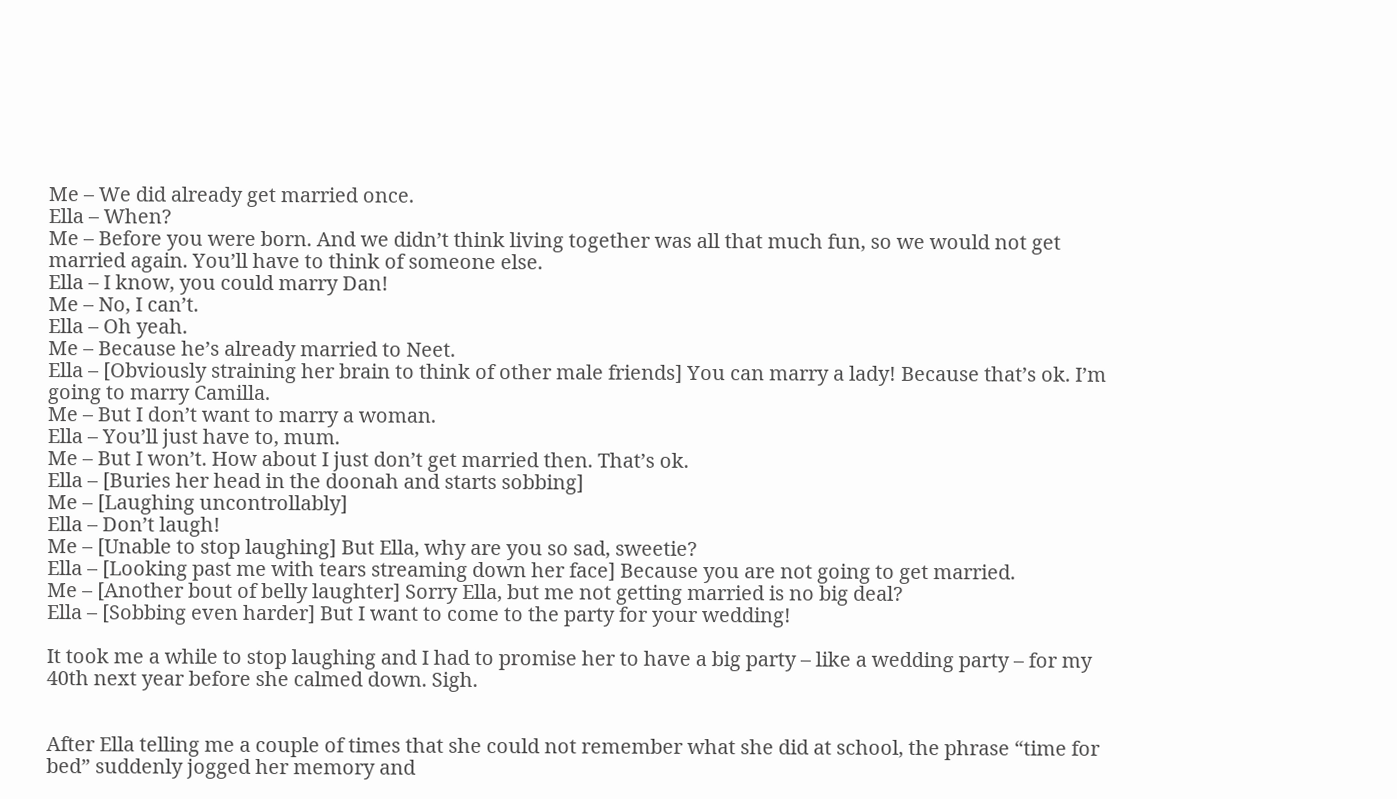Me – We did already get married once.
Ella – When?
Me – Before you were born. And we didn’t think living together was all that much fun, so we would not get married again. You’ll have to think of someone else.
Ella – I know, you could marry Dan!
Me – No, I can’t.
Ella – Oh yeah.
Me – Because he’s already married to Neet.
Ella – [Obviously straining her brain to think of other male friends] You can marry a lady! Because that’s ok. I’m going to marry Camilla.
Me – But I don’t want to marry a woman.
Ella – You’ll just have to, mum.
Me – But I won’t. How about I just don’t get married then. That’s ok.
Ella – [Buries her head in the doonah and starts sobbing]
Me – [Laughing uncontrollably]
Ella – Don’t laugh!
Me – [Unable to stop laughing] But Ella, why are you so sad, sweetie?
Ella – [Looking past me with tears streaming down her face] Because you are not going to get married.
Me – [Another bout of belly laughter] Sorry Ella, but me not getting married is no big deal?
Ella – [Sobbing even harder] But I want to come to the party for your wedding!

It took me a while to stop laughing and I had to promise her to have a big party – like a wedding party – for my 40th next year before she calmed down. Sigh.


After Ella telling me a couple of times that she could not remember what she did at school, the phrase “time for bed” suddenly jogged her memory and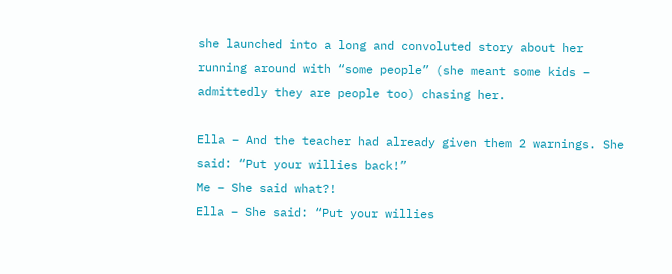she launched into a long and convoluted story about her running around with “some people” (she meant some kids – admittedly they are people too) chasing her.

Ella – And the teacher had already given them 2 warnings. She said: “Put your willies back!”
Me – She said what?!
Ella – She said: “Put your willies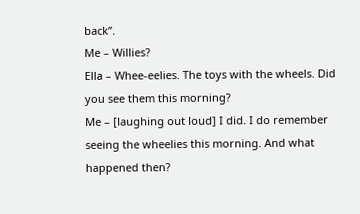back”.
Me – Willies?
Ella – Whee-eelies. The toys with the wheels. Did you see them this morning?
Me – [laughing out loud] I did. I do remember seeing the wheelies this morning. And what happened then?